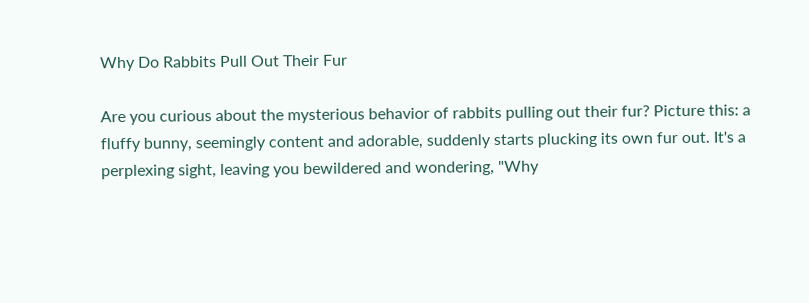Why Do Rabbits Pull Out Their Fur

Are you curious about the mysterious behavior of rabbits pulling out their fur? Picture this: a fluffy bunny, seemingly content and adorable, suddenly starts plucking its own fur out. It's a perplexing sight, leaving you bewildered and wondering, "Why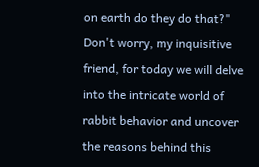on earth do they do that?" Don't worry, my inquisitive friend, for today we will delve into the intricate world of rabbit behavior and uncover the reasons behind this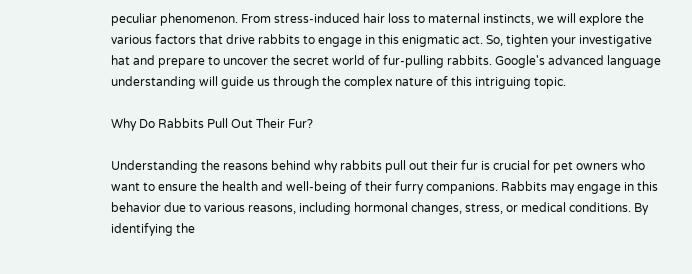peculiar phenomenon. From stress-induced hair loss to maternal instincts, we will explore the various factors that drive rabbits to engage in this enigmatic act. So, tighten your investigative hat and prepare to uncover the secret world of fur-pulling rabbits. Google's advanced language understanding will guide us through the complex nature of this intriguing topic.

Why Do Rabbits Pull Out Their Fur?

Understanding the reasons behind why rabbits pull out their fur is crucial for pet owners who want to ensure the health and well-being of their furry companions. Rabbits may engage in this behavior due to various reasons, including hormonal changes, stress, or medical conditions. By identifying the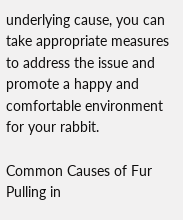underlying cause, you can take appropriate measures to address the issue and promote a happy and comfortable environment for your rabbit.

Common Causes of Fur Pulling in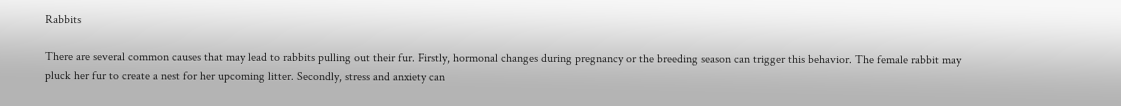Rabbits

There are several common causes that may lead to rabbits pulling out their fur. Firstly, hormonal changes during pregnancy or the breeding season can trigger this behavior. The female rabbit may pluck her fur to create a nest for her upcoming litter. Secondly, stress and anxiety can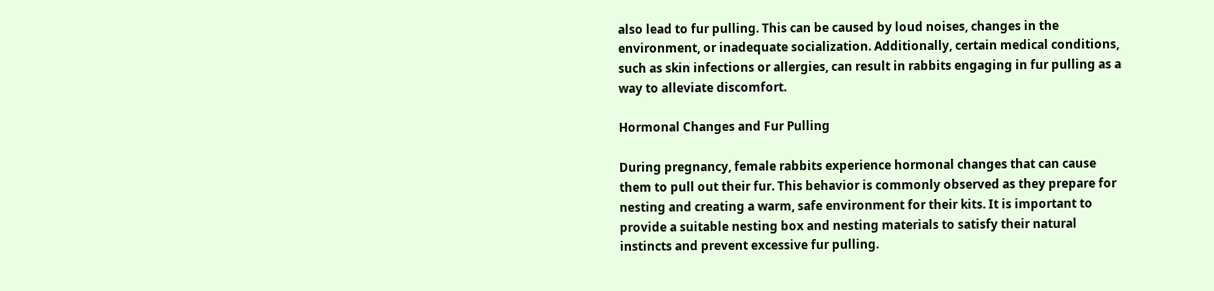also lead to fur pulling. This can be caused by loud noises, changes in the environment, or inadequate socialization. Additionally, certain medical conditions, such as skin infections or allergies, can result in rabbits engaging in fur pulling as a way to alleviate discomfort.

Hormonal Changes and Fur Pulling

During pregnancy, female rabbits experience hormonal changes that can cause them to pull out their fur. This behavior is commonly observed as they prepare for nesting and creating a warm, safe environment for their kits. It is important to provide a suitable nesting box and nesting materials to satisfy their natural instincts and prevent excessive fur pulling.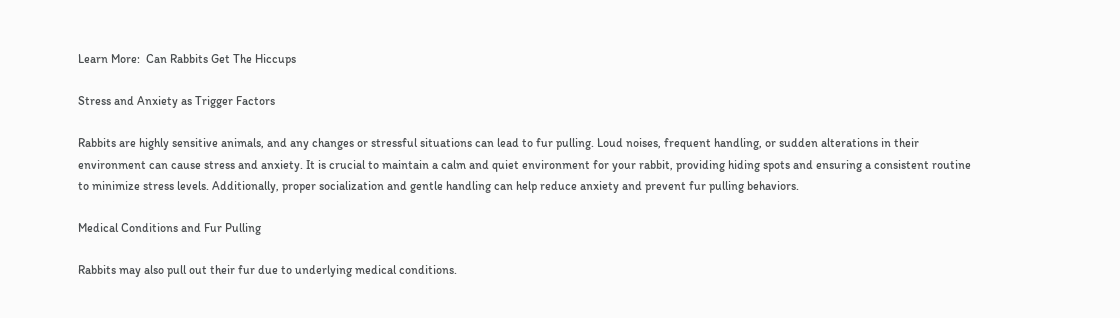Learn More:  Can Rabbits Get The Hiccups

Stress and Anxiety as Trigger Factors

Rabbits are highly sensitive animals, and any changes or stressful situations can lead to fur pulling. Loud noises, frequent handling, or sudden alterations in their environment can cause stress and anxiety. It is crucial to maintain a calm and quiet environment for your rabbit, providing hiding spots and ensuring a consistent routine to minimize stress levels. Additionally, proper socialization and gentle handling can help reduce anxiety and prevent fur pulling behaviors.

Medical Conditions and Fur Pulling

Rabbits may also pull out their fur due to underlying medical conditions.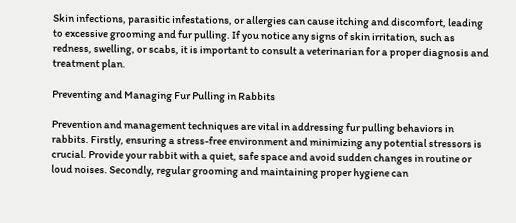Skin infections, parasitic infestations, or allergies can cause itching and discomfort, leading to excessive grooming and fur pulling. If you notice any signs of skin irritation, such as redness, swelling, or scabs, it is important to consult a veterinarian for a proper diagnosis and treatment plan.

Preventing and Managing Fur Pulling in Rabbits

Prevention and management techniques are vital in addressing fur pulling behaviors in rabbits. Firstly, ensuring a stress-free environment and minimizing any potential stressors is crucial. Provide your rabbit with a quiet, safe space and avoid sudden changes in routine or loud noises. Secondly, regular grooming and maintaining proper hygiene can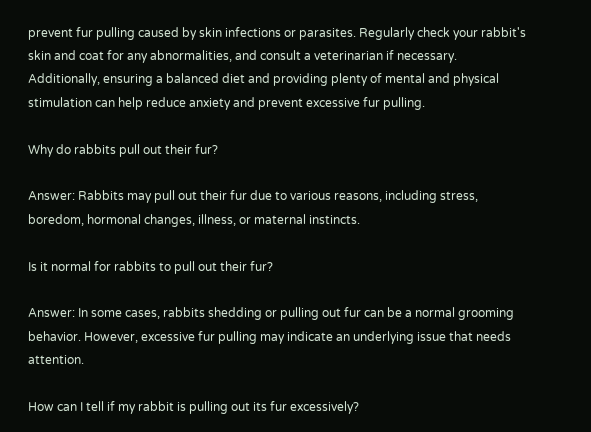prevent fur pulling caused by skin infections or parasites. Regularly check your rabbit's skin and coat for any abnormalities, and consult a veterinarian if necessary. Additionally, ensuring a balanced diet and providing plenty of mental and physical stimulation can help reduce anxiety and prevent excessive fur pulling.

Why do rabbits pull out their fur?

Answer: Rabbits may pull out their fur due to various reasons, including stress, boredom, hormonal changes, illness, or maternal instincts.

Is it normal for rabbits to pull out their fur?

Answer: In some cases, rabbits shedding or pulling out fur can be a normal grooming behavior. However, excessive fur pulling may indicate an underlying issue that needs attention.

How can I tell if my rabbit is pulling out its fur excessively?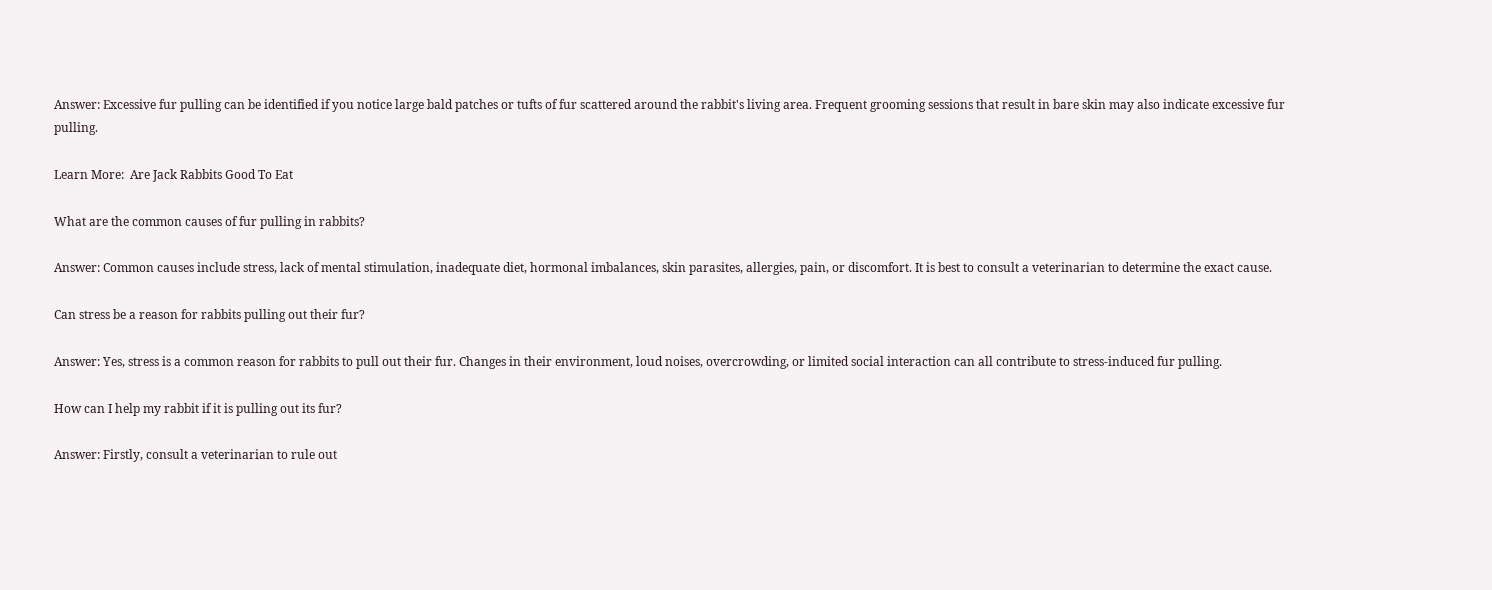Answer: Excessive fur pulling can be identified if you notice large bald patches or tufts of fur scattered around the rabbit's living area. Frequent grooming sessions that result in bare skin may also indicate excessive fur pulling.

Learn More:  Are Jack Rabbits Good To Eat

What are the common causes of fur pulling in rabbits?

Answer: Common causes include stress, lack of mental stimulation, inadequate diet, hormonal imbalances, skin parasites, allergies, pain, or discomfort. It is best to consult a veterinarian to determine the exact cause.

Can stress be a reason for rabbits pulling out their fur?

Answer: Yes, stress is a common reason for rabbits to pull out their fur. Changes in their environment, loud noises, overcrowding, or limited social interaction can all contribute to stress-induced fur pulling.

How can I help my rabbit if it is pulling out its fur?

Answer: Firstly, consult a veterinarian to rule out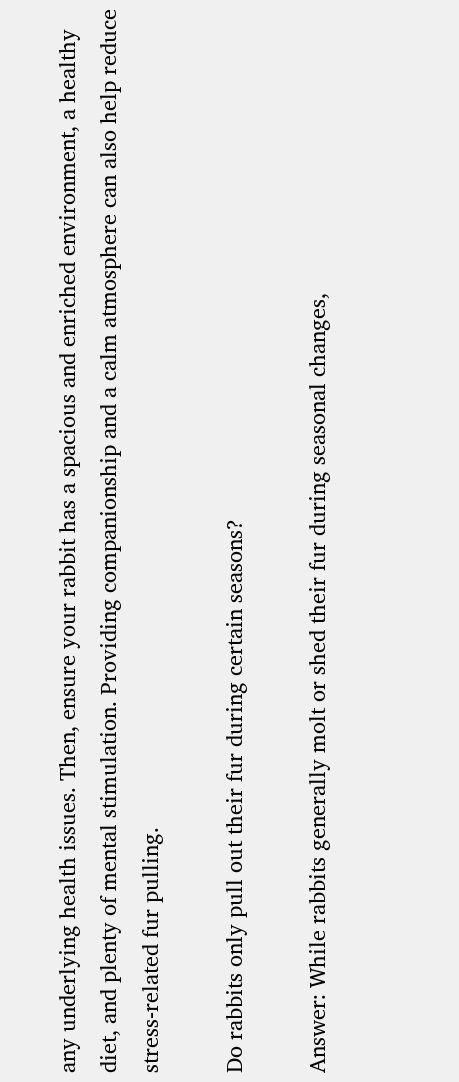any underlying health issues. Then, ensure your rabbit has a spacious and enriched environment, a healthy diet, and plenty of mental stimulation. Providing companionship and a calm atmosphere can also help reduce stress-related fur pulling.

Do rabbits only pull out their fur during certain seasons?

Answer: While rabbits generally molt or shed their fur during seasonal changes,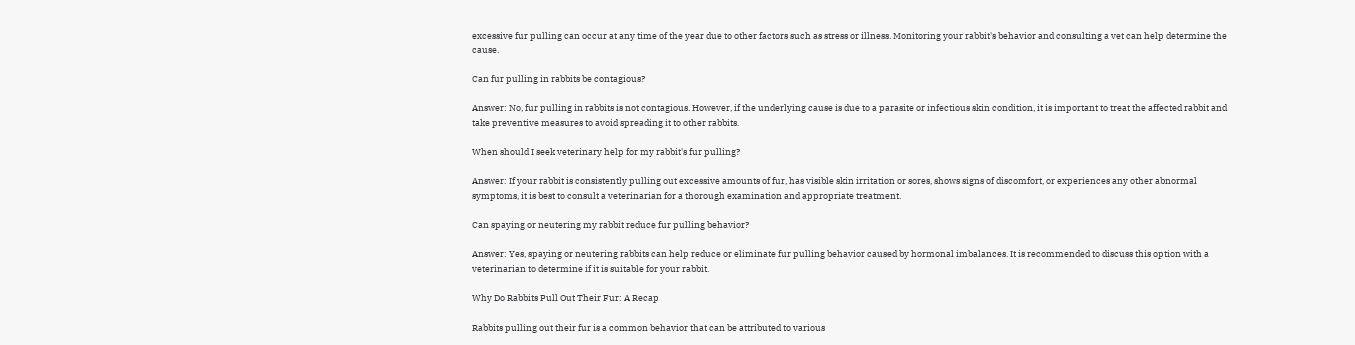excessive fur pulling can occur at any time of the year due to other factors such as stress or illness. Monitoring your rabbit's behavior and consulting a vet can help determine the cause.

Can fur pulling in rabbits be contagious?

Answer: No, fur pulling in rabbits is not contagious. However, if the underlying cause is due to a parasite or infectious skin condition, it is important to treat the affected rabbit and take preventive measures to avoid spreading it to other rabbits.

When should I seek veterinary help for my rabbit's fur pulling?

Answer: If your rabbit is consistently pulling out excessive amounts of fur, has visible skin irritation or sores, shows signs of discomfort, or experiences any other abnormal symptoms, it is best to consult a veterinarian for a thorough examination and appropriate treatment.

Can spaying or neutering my rabbit reduce fur pulling behavior?

Answer: Yes, spaying or neutering rabbits can help reduce or eliminate fur pulling behavior caused by hormonal imbalances. It is recommended to discuss this option with a veterinarian to determine if it is suitable for your rabbit.

Why Do Rabbits Pull Out Their Fur: A Recap

Rabbits pulling out their fur is a common behavior that can be attributed to various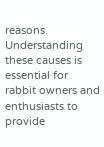reasons. Understanding these causes is essential for rabbit owners and enthusiasts to provide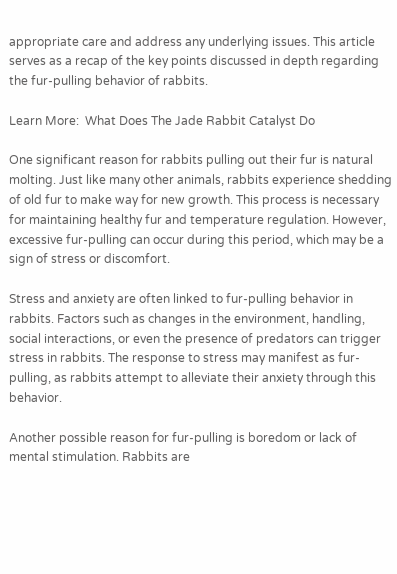appropriate care and address any underlying issues. This article serves as a recap of the key points discussed in depth regarding the fur-pulling behavior of rabbits.

Learn More:  What Does The Jade Rabbit Catalyst Do

One significant reason for rabbits pulling out their fur is natural molting. Just like many other animals, rabbits experience shedding of old fur to make way for new growth. This process is necessary for maintaining healthy fur and temperature regulation. However, excessive fur-pulling can occur during this period, which may be a sign of stress or discomfort.

Stress and anxiety are often linked to fur-pulling behavior in rabbits. Factors such as changes in the environment, handling, social interactions, or even the presence of predators can trigger stress in rabbits. The response to stress may manifest as fur-pulling, as rabbits attempt to alleviate their anxiety through this behavior.

Another possible reason for fur-pulling is boredom or lack of mental stimulation. Rabbits are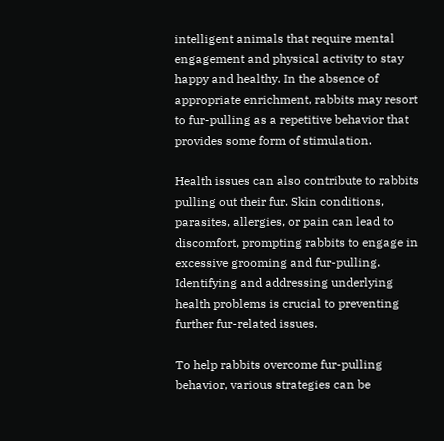intelligent animals that require mental engagement and physical activity to stay happy and healthy. In the absence of appropriate enrichment, rabbits may resort to fur-pulling as a repetitive behavior that provides some form of stimulation.

Health issues can also contribute to rabbits pulling out their fur. Skin conditions, parasites, allergies, or pain can lead to discomfort, prompting rabbits to engage in excessive grooming and fur-pulling. Identifying and addressing underlying health problems is crucial to preventing further fur-related issues.

To help rabbits overcome fur-pulling behavior, various strategies can be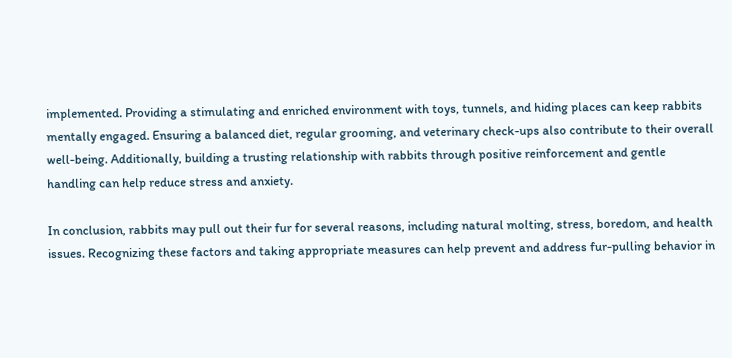implemented. Providing a stimulating and enriched environment with toys, tunnels, and hiding places can keep rabbits mentally engaged. Ensuring a balanced diet, regular grooming, and veterinary check-ups also contribute to their overall well-being. Additionally, building a trusting relationship with rabbits through positive reinforcement and gentle handling can help reduce stress and anxiety.

In conclusion, rabbits may pull out their fur for several reasons, including natural molting, stress, boredom, and health issues. Recognizing these factors and taking appropriate measures can help prevent and address fur-pulling behavior in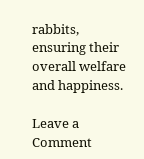rabbits, ensuring their overall welfare and happiness.

Leave a Comment